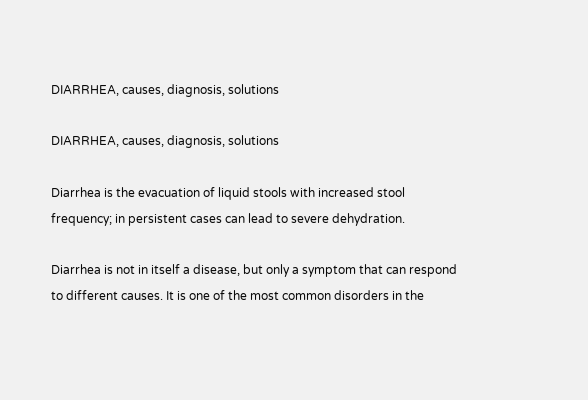DIARRHEA, causes, diagnosis, solutions

DIARRHEA, causes, diagnosis, solutions

Diarrhea is the evacuation of liquid stools with increased stool frequency; in persistent cases can lead to severe dehydration.

Diarrhea is not in itself a disease, but only a symptom that can respond to different causes. It is one of the most common disorders in the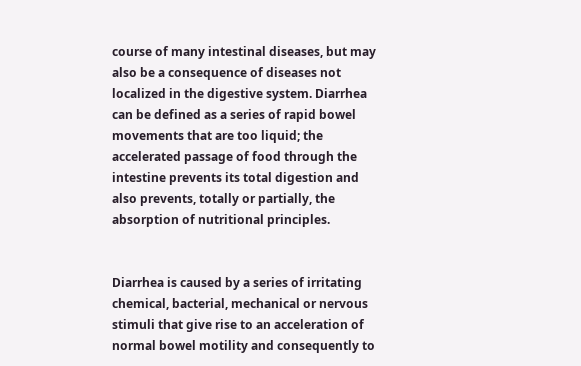course of many intestinal diseases, but may also be a consequence of diseases not localized in the digestive system. Diarrhea can be defined as a series of rapid bowel movements that are too liquid; the accelerated passage of food through the intestine prevents its total digestion and also prevents, totally or partially, the absorption of nutritional principles.


Diarrhea is caused by a series of irritating chemical, bacterial, mechanical or nervous stimuli that give rise to an acceleration of normal bowel motility and consequently to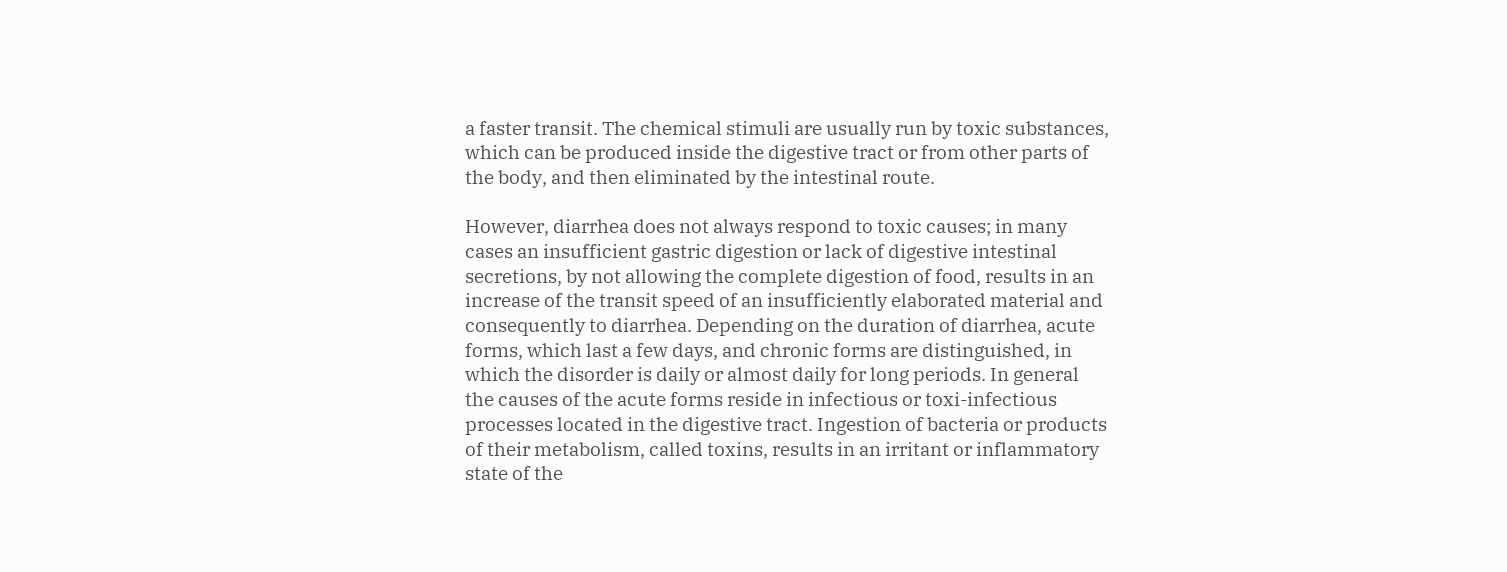a faster transit. The chemical stimuli are usually run by toxic substances, which can be produced inside the digestive tract or from other parts of the body, and then eliminated by the intestinal route.

However, diarrhea does not always respond to toxic causes; in many cases an insufficient gastric digestion or lack of digestive intestinal secretions, by not allowing the complete digestion of food, results in an increase of the transit speed of an insufficiently elaborated material and consequently to diarrhea. Depending on the duration of diarrhea, acute forms, which last a few days, and chronic forms are distinguished, in which the disorder is daily or almost daily for long periods. In general the causes of the acute forms reside in infectious or toxi-infectious processes located in the digestive tract. Ingestion of bacteria or products of their metabolism, called toxins, results in an irritant or inflammatory state of the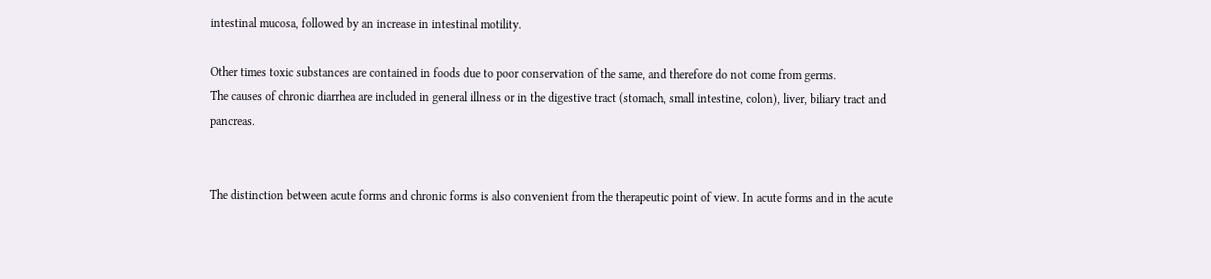intestinal mucosa, followed by an increase in intestinal motility.

Other times toxic substances are contained in foods due to poor conservation of the same, and therefore do not come from germs.
The causes of chronic diarrhea are included in general illness or in the digestive tract (stomach, small intestine, colon), liver, biliary tract and pancreas.


The distinction between acute forms and chronic forms is also convenient from the therapeutic point of view. In acute forms and in the acute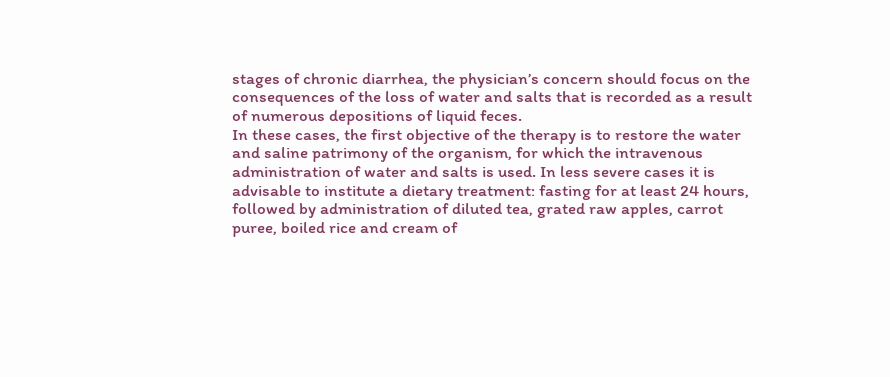stages of chronic diarrhea, the physician’s concern should focus on the consequences of the loss of water and salts that is recorded as a result of numerous depositions of liquid feces.
In these cases, the first objective of the therapy is to restore the water and saline patrimony of the organism, for which the intravenous administration of water and salts is used. In less severe cases it is advisable to institute a dietary treatment: fasting for at least 24 hours, followed by administration of diluted tea, grated raw apples, carrot puree, boiled rice and cream of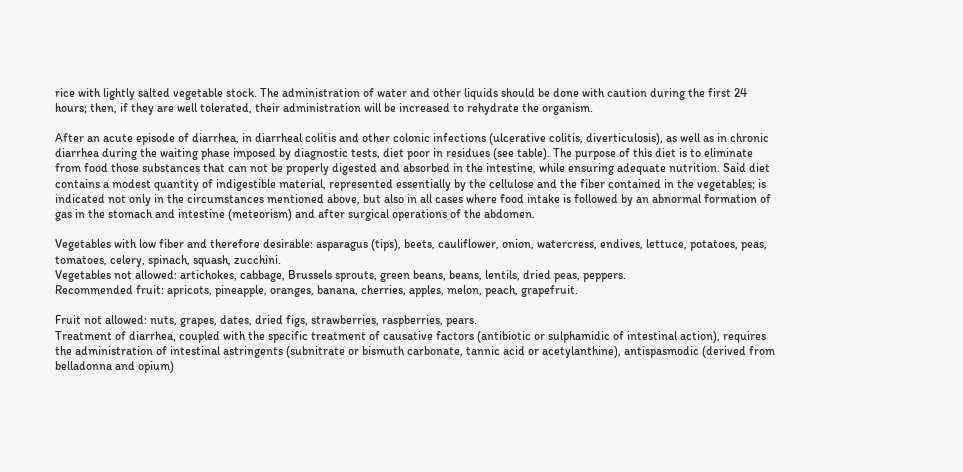rice with lightly salted vegetable stock. The administration of water and other liquids should be done with caution during the first 24 hours; then, if they are well tolerated, their administration will be increased to rehydrate the organism.

After an acute episode of diarrhea, in diarrheal colitis and other colonic infections (ulcerative colitis, diverticulosis), as well as in chronic diarrhea during the waiting phase imposed by diagnostic tests, diet poor in residues (see table). The purpose of this diet is to eliminate from food those substances that can not be properly digested and absorbed in the intestine, while ensuring adequate nutrition. Said diet contains a modest quantity of indigestible material, represented essentially by the cellulose and the fiber contained in the vegetables; is indicated not only in the circumstances mentioned above, but also in all cases where food intake is followed by an abnormal formation of gas in the stomach and intestine (meteorism) and after surgical operations of the abdomen.

Vegetables with low fiber and therefore desirable: asparagus (tips), beets, cauliflower, onion, watercress, endives, lettuce, potatoes, peas, tomatoes, celery, spinach, squash, zucchini.
Vegetables not allowed: artichokes, cabbage, Brussels sprouts, green beans, beans, lentils, dried peas, peppers.
Recommended fruit: apricots, pineapple, oranges, banana, cherries, apples, melon, peach, grapefruit.

Fruit not allowed: nuts, grapes, dates, dried figs, strawberries, raspberries, pears.
Treatment of diarrhea, coupled with the specific treatment of causative factors (antibiotic or sulphamidic of intestinal action), requires the administration of intestinal astringents (subnitrate or bismuth carbonate, tannic acid or acetylanthine), antispasmodic (derived from belladonna and opium)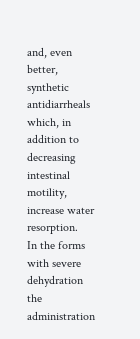and, even better, synthetic antidiarrheals which, in addition to decreasing intestinal motility, increase water resorption.
In the forms with severe dehydration the administration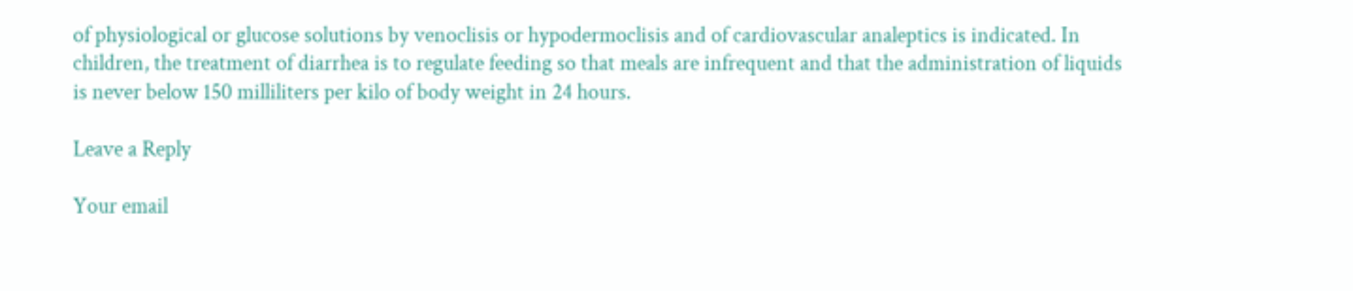of physiological or glucose solutions by venoclisis or hypodermoclisis and of cardiovascular analeptics is indicated. In children, the treatment of diarrhea is to regulate feeding so that meals are infrequent and that the administration of liquids is never below 150 milliliters per kilo of body weight in 24 hours.

Leave a Reply

Your email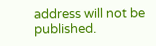address will not be published.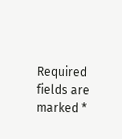Required fields are marked *